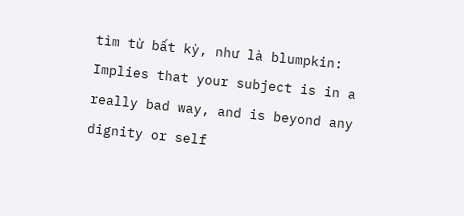tìm từ bất kỳ, như là blumpkin:
Implies that your subject is in a really bad way, and is beyond any dignity or self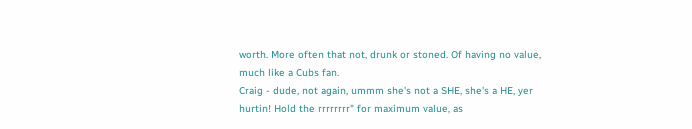worth. More often that not, drunk or stoned. Of having no value, much like a Cubs fan.
Craig - dude, not again, ummm she's not a SHE, she's a HE, yer hurtin! Hold the rrrrrrrr" for maximum value, as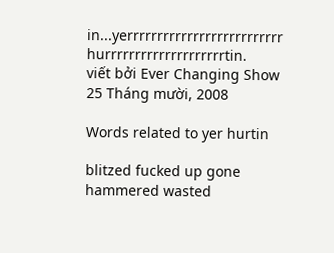in...yerrrrrrrrrrrrrrrrrrrrrrrrrr hurrrrrrrrrrrrrrrrrrrrtin.
viết bởi Ever Changing Show 25 Tháng mười, 2008

Words related to yer hurtin

blitzed fucked up gone hammered wasted